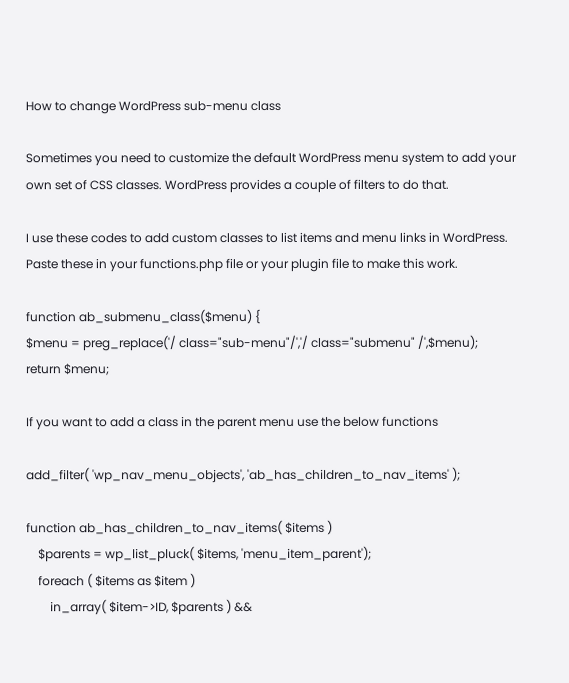How to change WordPress sub-menu class

Sometimes you need to customize the default WordPress menu system to add your own set of CSS classes. WordPress provides a couple of filters to do that.

I use these codes to add custom classes to list items and menu links in WordPress. Paste these in your functions.php file or your plugin file to make this work.

function ab_submenu_class($menu) {
$menu = preg_replace('/ class="sub-menu"/','/ class="submenu" /',$menu);
return $menu;

If you want to add a class in the parent menu use the below functions

add_filter( 'wp_nav_menu_objects', 'ab_has_children_to_nav_items' );

function ab_has_children_to_nav_items( $items )
    $parents = wp_list_pluck( $items, 'menu_item_parent');
    foreach ( $items as $item )
        in_array( $item->ID, $parents ) &&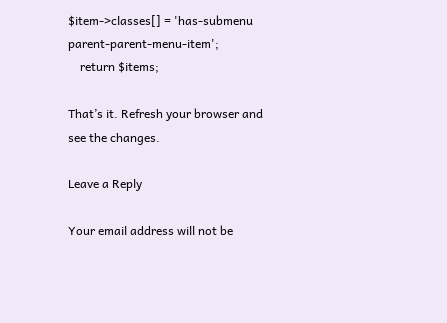$item->classes[] = 'has-submenu parent-parent-menu-item';
    return $items;

That’s it. Refresh your browser and see the changes.

Leave a Reply

Your email address will not be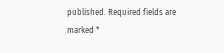published. Required fields are marked *